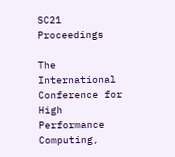SC21 Proceedings

The International Conference for High Performance Computing,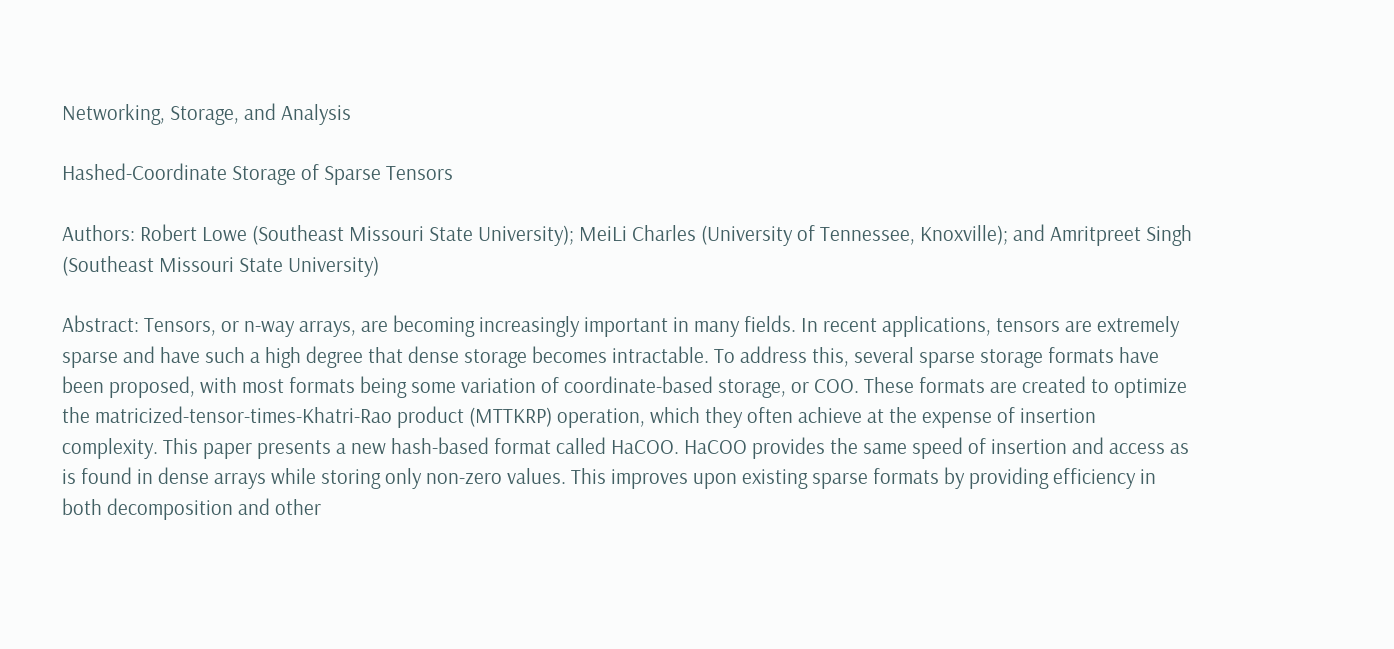Networking, Storage, and Analysis

Hashed-Coordinate Storage of Sparse Tensors

Authors: Robert Lowe (Southeast Missouri State University); MeiLi Charles (University of Tennessee, Knoxville); and Amritpreet Singh (Southeast Missouri State University)

Abstract: Tensors, or n-way arrays, are becoming increasingly important in many fields. In recent applications, tensors are extremely sparse and have such a high degree that dense storage becomes intractable. To address this, several sparse storage formats have been proposed, with most formats being some variation of coordinate-based storage, or COO. These formats are created to optimize the matricized-tensor-times-Khatri-Rao product (MTTKRP) operation, which they often achieve at the expense of insertion complexity. This paper presents a new hash-based format called HaCOO. HaCOO provides the same speed of insertion and access as is found in dense arrays while storing only non-zero values. This improves upon existing sparse formats by providing efficiency in both decomposition and other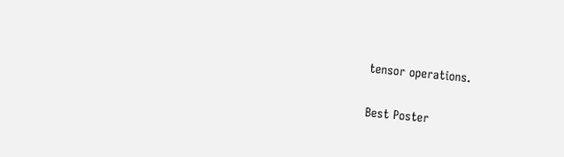tensor operations.

Best Poster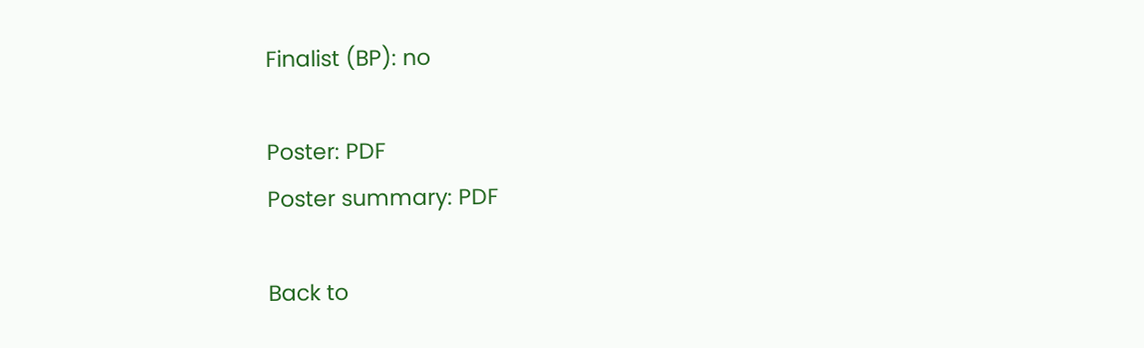Finalist (BP): no

Poster: PDF
Poster summary: PDF

Back to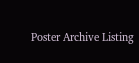Poster Archive Listing